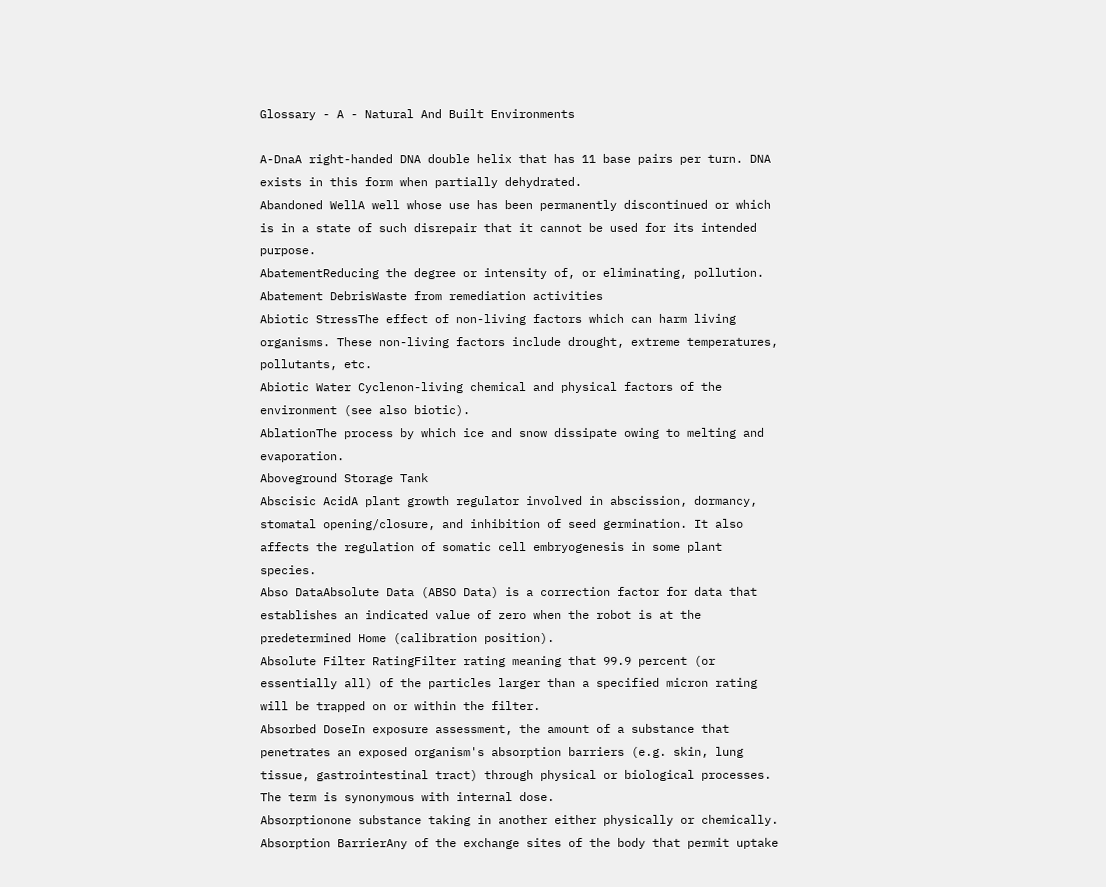Glossary - A - Natural And Built Environments

A-DnaA right-handed DNA double helix that has 11 base pairs per turn. DNA exists in this form when partially dehydrated.
Abandoned WellA well whose use has been permanently discontinued or which is in a state of such disrepair that it cannot be used for its intended purpose.
AbatementReducing the degree or intensity of, or eliminating, pollution.
Abatement DebrisWaste from remediation activities
Abiotic StressThe effect of non-living factors which can harm living organisms. These non-living factors include drought, extreme temperatures, pollutants, etc.
Abiotic Water Cyclenon-living chemical and physical factors of the environment (see also biotic).
AblationThe process by which ice and snow dissipate owing to melting and evaporation.
Aboveground Storage Tank
Abscisic AcidA plant growth regulator involved in abscission, dormancy, stomatal opening/closure, and inhibition of seed germination. It also affects the regulation of somatic cell embryogenesis in some plant species.
Abso DataAbsolute Data (ABSO Data) is a correction factor for data that establishes an indicated value of zero when the robot is at the predetermined Home (calibration position).
Absolute Filter RatingFilter rating meaning that 99.9 percent (or essentially all) of the particles larger than a specified micron rating will be trapped on or within the filter.
Absorbed DoseIn exposure assessment, the amount of a substance that penetrates an exposed organism's absorption barriers (e.g. skin, lung tissue, gastrointestinal tract) through physical or biological processes. The term is synonymous with internal dose.
Absorptionone substance taking in another either physically or chemically.
Absorption BarrierAny of the exchange sites of the body that permit uptake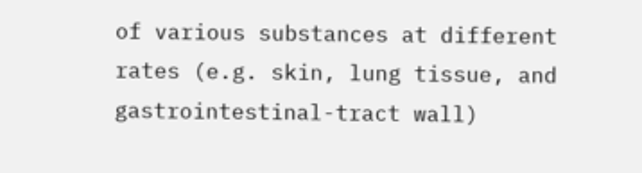of various substances at different rates (e.g. skin, lung tissue, and gastrointestinal-tract wall)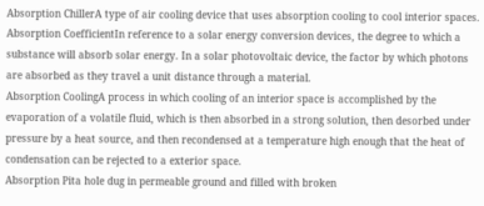Absorption ChillerA type of air cooling device that uses absorption cooling to cool interior spaces.
Absorption CoefficientIn reference to a solar energy conversion devices, the degree to which a substance will absorb solar energy. In a solar photovoltaic device, the factor by which photons are absorbed as they travel a unit distance through a material.
Absorption CoolingA process in which cooling of an interior space is accomplished by the evaporation of a volatile fluid, which is then absorbed in a strong solution, then desorbed under pressure by a heat source, and then recondensed at a temperature high enough that the heat of condensation can be rejected to a exterior space.
Absorption Pita hole dug in permeable ground and filled with broken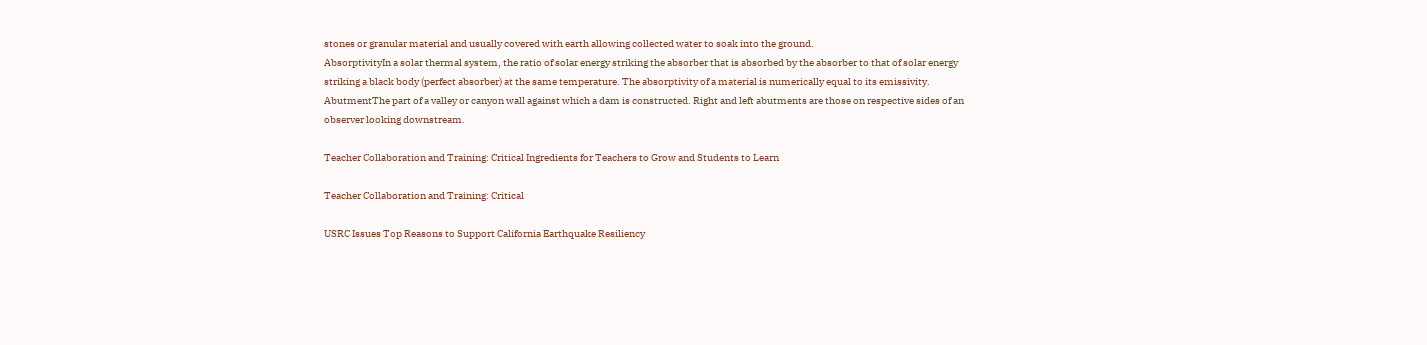stones or granular material and usually covered with earth allowing collected water to soak into the ground.
AbsorptivityIn a solar thermal system, the ratio of solar energy striking the absorber that is absorbed by the absorber to that of solar energy striking a black body (perfect absorber) at the same temperature. The absorptivity of a material is numerically equal to its emissivity.
AbutmentThe part of a valley or canyon wall against which a dam is constructed. Right and left abutments are those on respective sides of an observer looking downstream.

Teacher Collaboration and Training: Critical Ingredients for Teachers to Grow and Students to Learn

Teacher Collaboration and Training: Critical

USRC Issues Top Reasons to Support California Earthquake Resiliency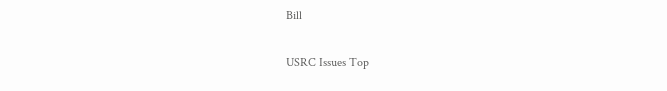Bill

USRC Issues Top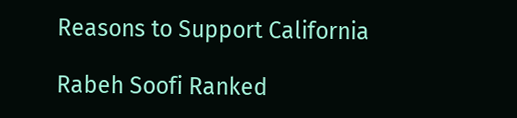Reasons to Support California

Rabeh Soofi Ranked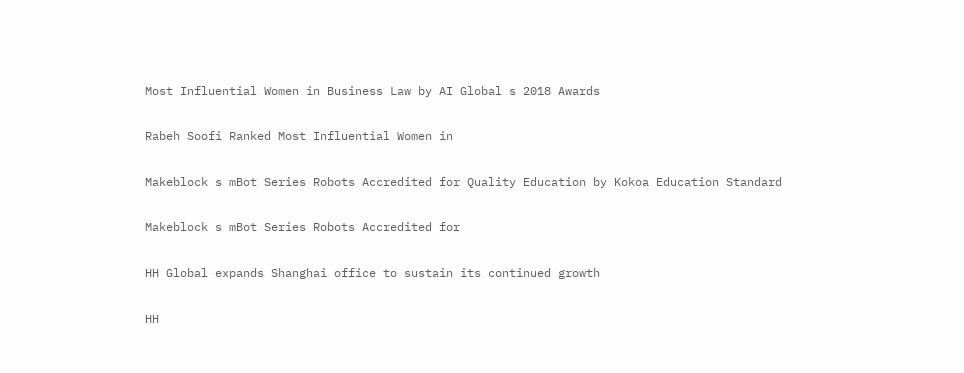Most Influential Women in Business Law by AI Global s 2018 Awards

Rabeh Soofi Ranked Most Influential Women in

Makeblock s mBot Series Robots Accredited for Quality Education by Kokoa Education Standard

Makeblock s mBot Series Robots Accredited for

HH Global expands Shanghai office to sustain its continued growth

HH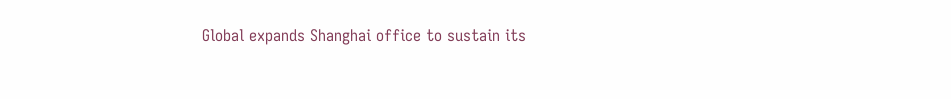Global expands Shanghai office to sustain its